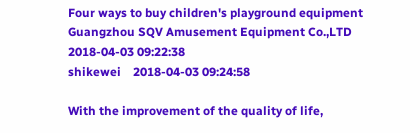Four ways to buy children's playground equipment
Guangzhou SQV Amusement Equipment Co.,LTD
2018-04-03 09:22:38
shikewei    2018-04-03 09:24:58

With the improvement of the quality of life,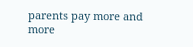parents pay more and more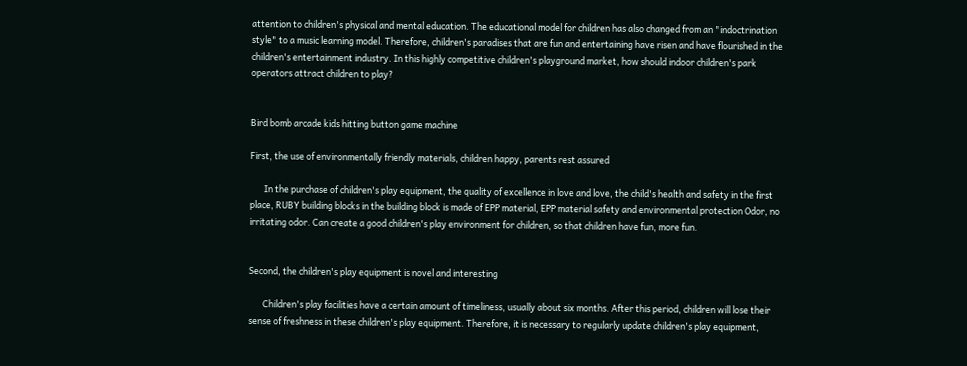attention to children's physical and mental education. The educational model for children has also changed from an "indoctrination style" to a music learning model. Therefore, children's paradises that are fun and entertaining have risen and have flourished in the children's entertainment industry. In this highly competitive children's playground market, how should indoor children's park operators attract children to play?


Bird bomb arcade kids hitting button game machine

First, the use of environmentally friendly materials, children happy, parents rest assured

       In the purchase of children's play equipment, the quality of excellence in love and love, the child's health and safety in the first place, RUBY building blocks in the building block is made of EPP material, EPP material safety and environmental protection Odor, no irritating odor. Can create a good children's play environment for children, so that children have fun, more fun.


Second, the children's play equipment is novel and interesting

       Children's play facilities have a certain amount of timeliness, usually about six months. After this period, children will lose their sense of freshness in these children's play equipment. Therefore, it is necessary to regularly update children's play equipment,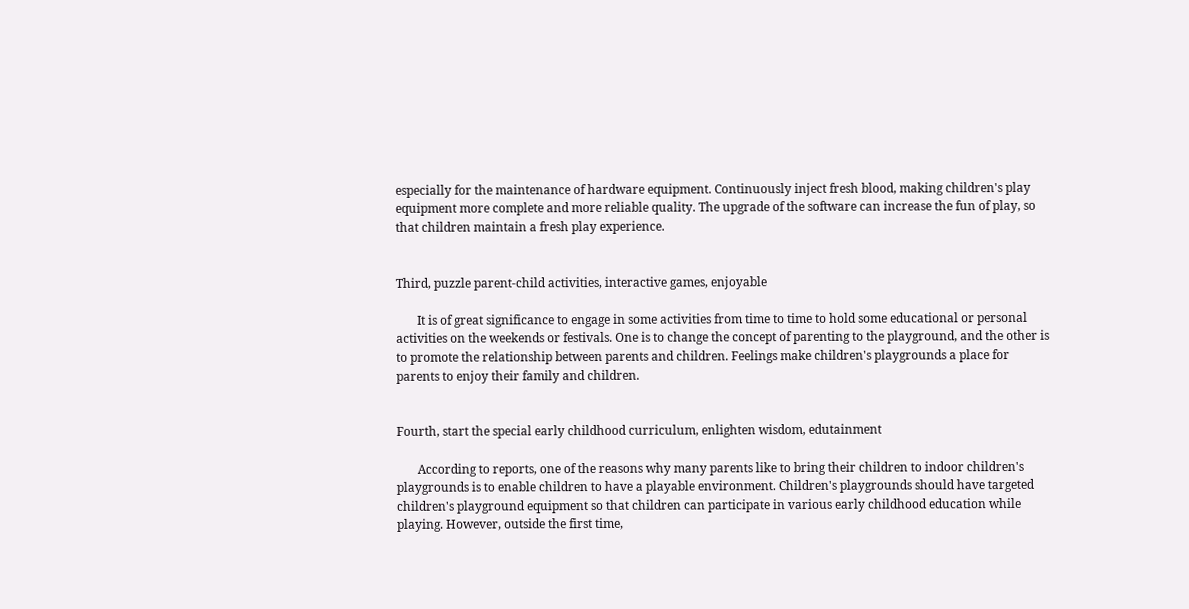especially for the maintenance of hardware equipment. Continuously inject fresh blood, making children's play equipment more complete and more reliable quality. The upgrade of the software can increase the fun of play, so that children maintain a fresh play experience.


Third, puzzle parent-child activities, interactive games, enjoyable

       It is of great significance to engage in some activities from time to time to hold some educational or personal activities on the weekends or festivals. One is to change the concept of parenting to the playground, and the other is to promote the relationship between parents and children. Feelings make children's playgrounds a place for parents to enjoy their family and children.


Fourth, start the special early childhood curriculum, enlighten wisdom, edutainment

       According to reports, one of the reasons why many parents like to bring their children to indoor children's playgrounds is to enable children to have a playable environment. Children's playgrounds should have targeted children's playground equipment so that children can participate in various early childhood education while playing. However, outside the first time,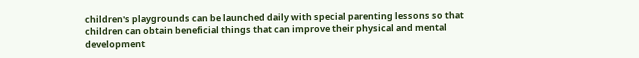children's playgrounds can be launched daily with special parenting lessons so that children can obtain beneficial things that can improve their physical and mental development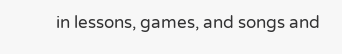in lessons, games, and songs and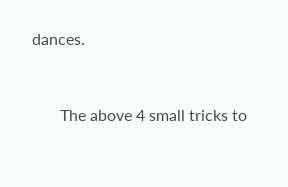dances.


       The above 4 small tricks to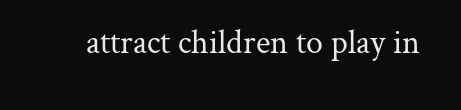attract children to play in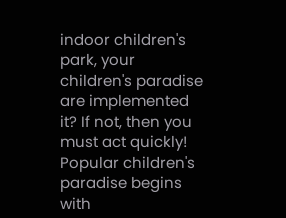indoor children's park, your children's paradise are implemented it? If not, then you must act quickly! Popular children's paradise begins with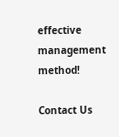effective management method!

Contact Us